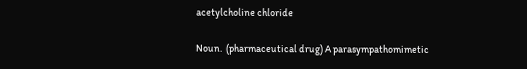acetylcholine chloride

Noun.  (pharmaceutical drug) A parasympathomimetic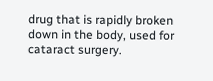drug that is rapidly broken down in the body, used for cataract surgery.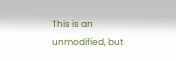This is an unmodified, but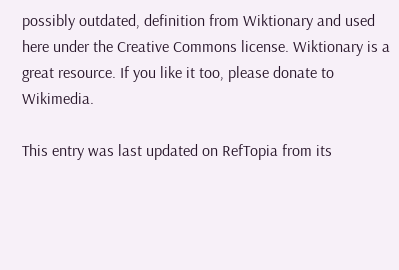possibly outdated, definition from Wiktionary and used here under the Creative Commons license. Wiktionary is a great resource. If you like it too, please donate to Wikimedia.

This entry was last updated on RefTopia from its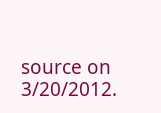source on 3/20/2012.